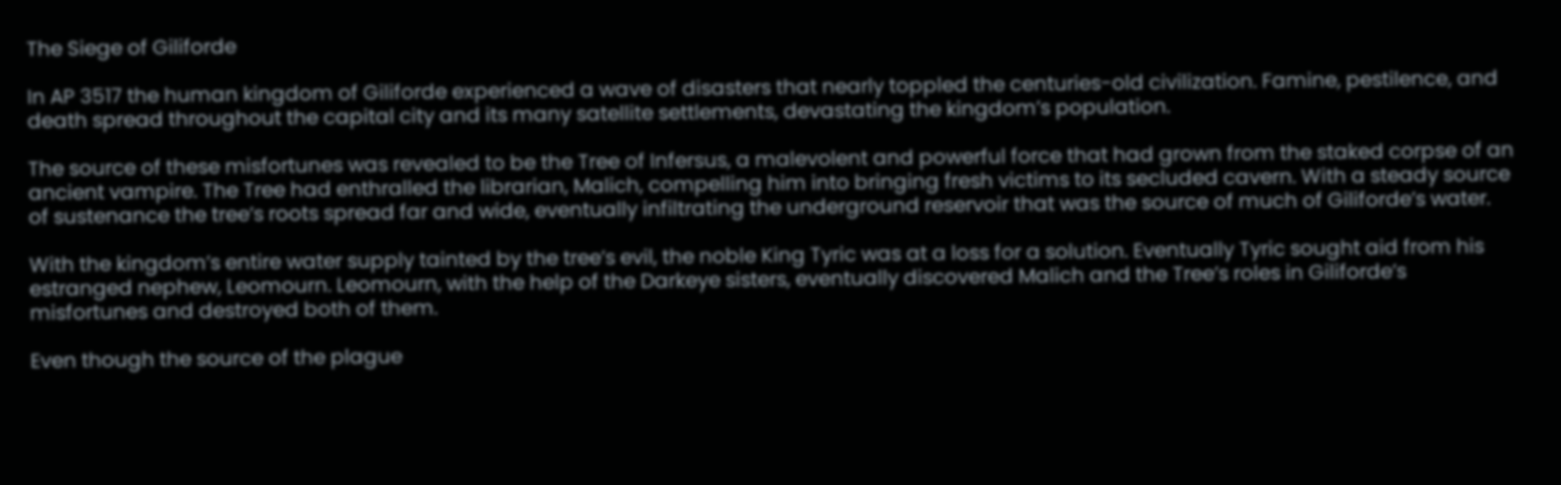The Siege of Giliforde

In AP 3517 the human kingdom of Giliforde experienced a wave of disasters that nearly toppled the centuries-old civilization. Famine, pestilence, and death spread throughout the capital city and its many satellite settlements, devastating the kingdom’s population.

The source of these misfortunes was revealed to be the Tree of Infersus, a malevolent and powerful force that had grown from the staked corpse of an ancient vampire. The Tree had enthralled the librarian, Malich, compelling him into bringing fresh victims to its secluded cavern. With a steady source of sustenance the tree’s roots spread far and wide, eventually infiltrating the underground reservoir that was the source of much of Giliforde’s water.

With the kingdom’s entire water supply tainted by the tree’s evil, the noble King Tyric was at a loss for a solution. Eventually Tyric sought aid from his estranged nephew, Leomourn. Leomourn, with the help of the Darkeye sisters, eventually discovered Malich and the Tree’s roles in Giliforde’s misfortunes and destroyed both of them.

Even though the source of the plague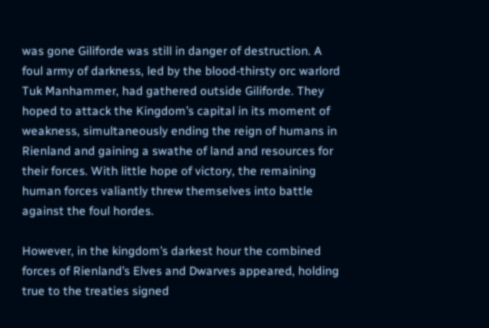was gone Giliforde was still in danger of destruction. A foul army of darkness, led by the blood-thirsty orc warlord Tuk Manhammer, had gathered outside Giliforde. They hoped to attack the Kingdom’s capital in its moment of weakness, simultaneously ending the reign of humans in Rienland and gaining a swathe of land and resources for their forces. With little hope of victory, the remaining human forces valiantly threw themselves into battle against the foul hordes.

However, in the kingdom’s darkest hour the combined forces of Rienland’s Elves and Dwarves appeared, holding true to the treaties signed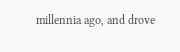millennia ago, and drove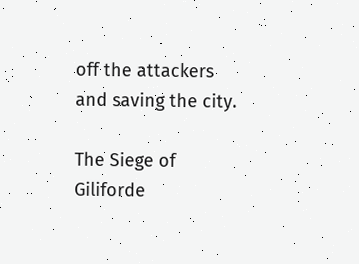off the attackers and saving the city.

The Siege of Giliforde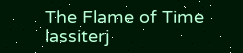The Flame of Time lassiterj